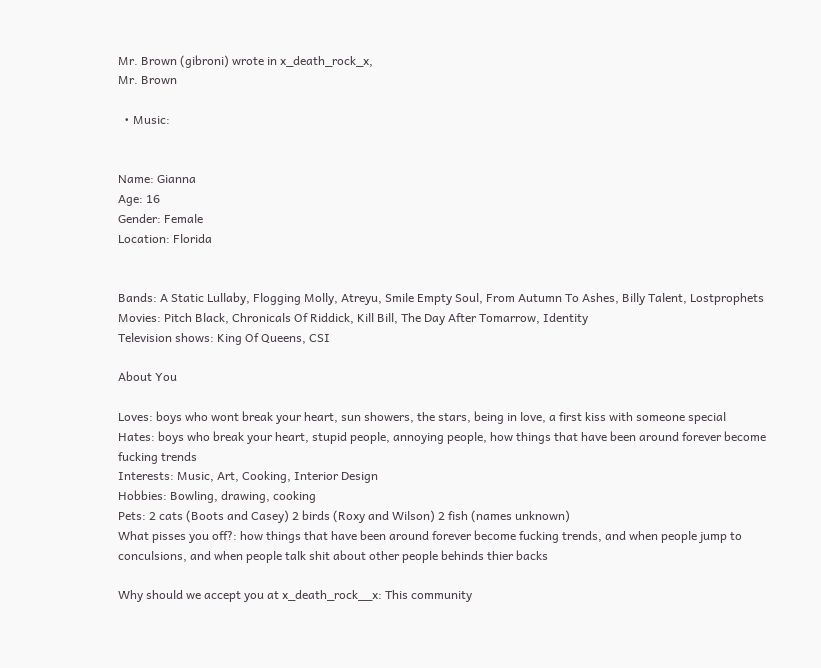Mr. Brown (gibroni) wrote in x_death_rock_x,
Mr. Brown

  • Music:


Name: Gianna
Age: 16
Gender: Female
Location: Florida


Bands: A Static Lullaby, Flogging Molly, Atreyu, Smile Empty Soul, From Autumn To Ashes, Billy Talent, Lostprophets
Movies: Pitch Black, Chronicals Of Riddick, Kill Bill, The Day After Tomarrow, Identity
Television shows: King Of Queens, CSI

About You

Loves: boys who wont break your heart, sun showers, the stars, being in love, a first kiss with someone special
Hates: boys who break your heart, stupid people, annoying people, how things that have been around forever become fucking trends
Interests: Music, Art, Cooking, Interior Design
Hobbies: Bowling, drawing, cooking
Pets: 2 cats (Boots and Casey) 2 birds (Roxy and Wilson) 2 fish (names unknown)
What pisses you off?: how things that have been around forever become fucking trends, and when people jump to conculsions, and when people talk shit about other people behinds thier backs

Why should we accept you at x_death_rock__x: This community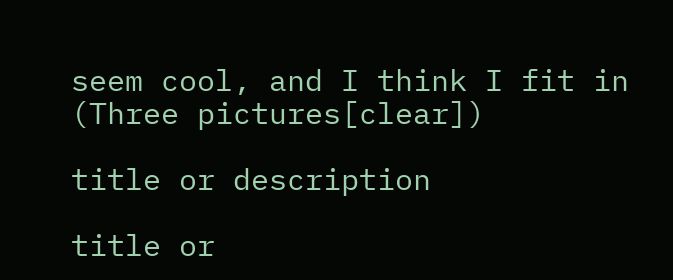seem cool, and I think I fit in
(Three pictures[clear])

title or description

title or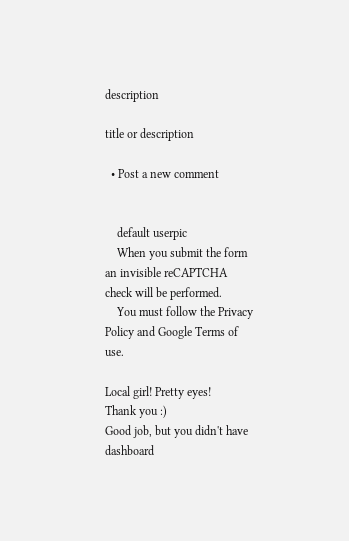description

title or description

  • Post a new comment


    default userpic
    When you submit the form an invisible reCAPTCHA check will be performed.
    You must follow the Privacy Policy and Google Terms of use.

Local girl! Pretty eyes!
Thank you :)
Good job, but you didn't have dashboard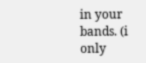in your bands. (i only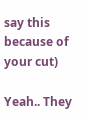say this because of your cut)

Yeah.. They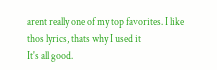arent really one of my top favorites. I like thos lyrics, thats why I used it
It's all good.